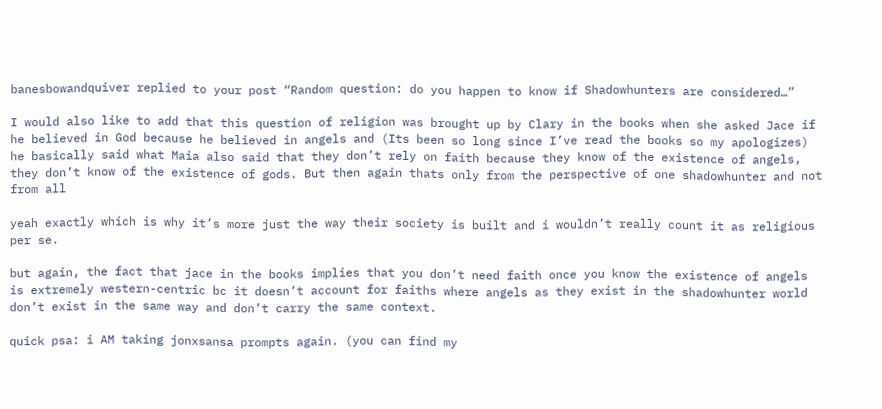banesbowandquiver replied to your post “Random question: do you happen to know if Shadowhunters are considered…”

I would also like to add that this question of religion was brought up by Clary in the books when she asked Jace if he believed in God because he believed in angels and (Its been so long since I’ve read the books so my apologizes) he basically said what Maia also said that they don’t rely on faith because they know of the existence of angels, they don’t know of the existence of gods. But then again thats only from the perspective of one shadowhunter and not from all

yeah exactly which is why it’s more just the way their society is built and i wouldn’t really count it as religious per se.

but again, the fact that jace in the books implies that you don’t need faith once you know the existence of angels is extremely western-centric bc it doesn’t account for faiths where angels as they exist in the shadowhunter world don’t exist in the same way and don’t carry the same context.

quick psa: i AM taking jonxsansa prompts again. (you can find my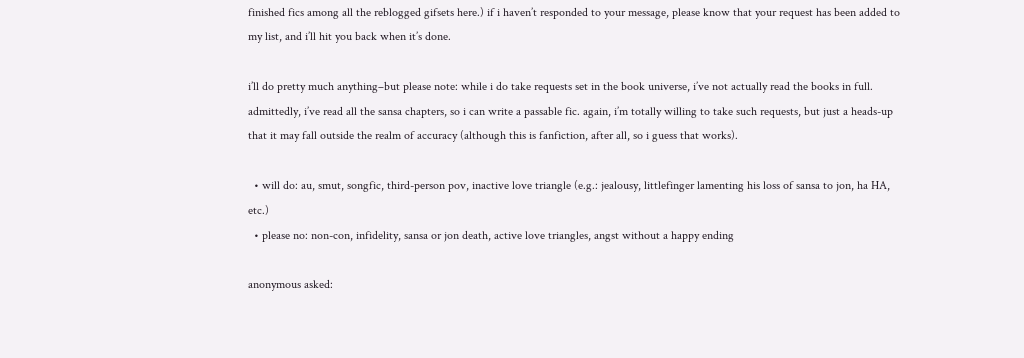finished fics among all the reblogged gifsets here.) if i haven’t responded to your message, please know that your request has been added to my list, and i’ll hit you back when it’s done.

i’ll do pretty much anything–but please note: while i do take requests set in the book universe, i’ve not actually read the books in full. admittedly, i’ve read all the sansa chapters, so i can write a passable fic. again, i’m totally willing to take such requests, but just a heads-up that it may fall outside the realm of accuracy (although this is fanfiction, after all, so i guess that works).

  • will do: au, smut, songfic, third-person pov, inactive love triangle (e.g.: jealousy, littlefinger lamenting his loss of sansa to jon, ha HA, etc.)
  • please no: non-con, infidelity, sansa or jon death, active love triangles, angst without a happy ending

anonymous asked: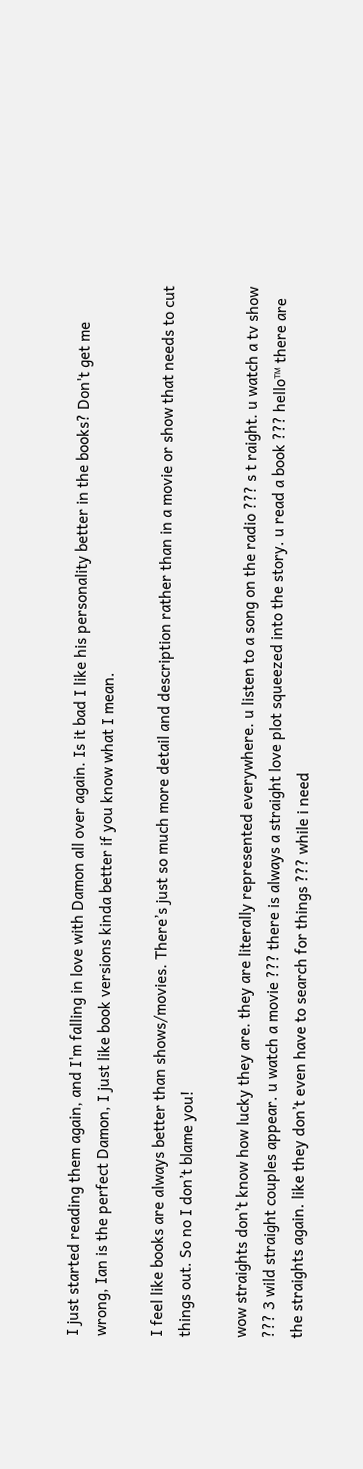I just started reading them again, and I'm falling in love with Damon all over again. Is it bad I like his personality better in the books? Don't get me wrong, Ian is the perfect Damon, I just like book versions kinda better if you know what I mean.

I feel like books are always better than shows/movies. There’s just so much more detail and description rather than in a movie or show that needs to cut things out. So no I don’t blame you!

wow straights don’t know how lucky they are. they are literally represented everywhere. u listen to a song on the radio ??? s t raight. u watch a tv show ??? 3 wild straight couples appear. u watch a movie ??? there is always a straight love plot squeezed into the story. u read a book ??? hello™ there are the straights again. like they don’t even have to search for things ??? while i need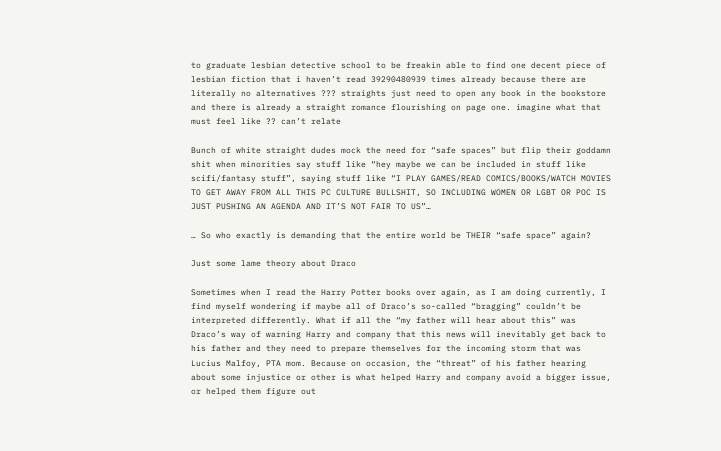to graduate lesbian detective school to be freakin able to find one decent piece of lesbian fiction that i haven’t read 39290480939 times already because there are literally no alternatives ??? straights just need to open any book in the bookstore and there is already a straight romance flourishing on page one. imagine what that must feel like ?? can’t relate

Bunch of white straight dudes mock the need for “safe spaces” but flip their goddamn shit when minorities say stuff like “hey maybe we can be included in stuff like scifi/fantasy stuff”, saying stuff like “I PLAY GAMES/READ COMICS/BOOKS/WATCH MOVIES TO GET AWAY FROM ALL THIS PC CULTURE BULLSHIT, SO INCLUDING WOMEN OR LGBT OR POC IS JUST PUSHING AN AGENDA AND IT’S NOT FAIR TO US”…

… So who exactly is demanding that the entire world be THEIR “safe space” again?

Just some lame theory about Draco

Sometimes when I read the Harry Potter books over again, as I am doing currently, I find myself wondering if maybe all of Draco’s so-called “bragging” couldn’t be interpreted differently. What if all the “my father will hear about this” was Draco’s way of warning Harry and company that this news will inevitably get back to his father and they need to prepare themselves for the incoming storm that was Lucius Malfoy, PTA mom. Because on occasion, the “threat” of his father hearing about some injustice or other is what helped Harry and company avoid a bigger issue, or helped them figure out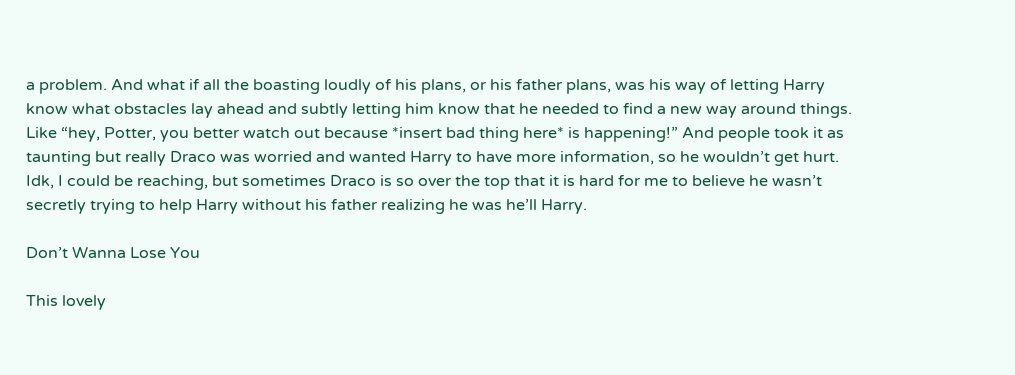a problem. And what if all the boasting loudly of his plans, or his father plans, was his way of letting Harry know what obstacles lay ahead and subtly letting him know that he needed to find a new way around things. Like “hey, Potter, you better watch out because *insert bad thing here* is happening!” And people took it as taunting but really Draco was worried and wanted Harry to have more information, so he wouldn’t get hurt. Idk, I could be reaching, but sometimes Draco is so over the top that it is hard for me to believe he wasn’t secretly trying to help Harry without his father realizing he was he’ll Harry.

Don’t Wanna Lose You

This lovely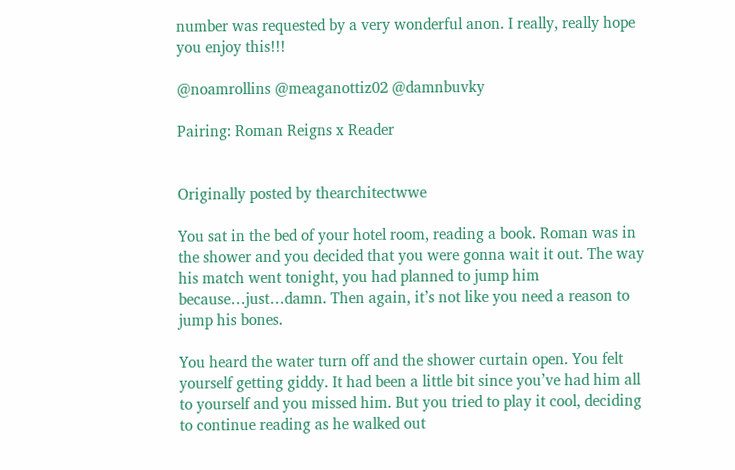number was requested by a very wonderful anon. I really, really hope you enjoy this!!!

@noamrollins @meaganottiz02 @damnbuvky

Pairing: Roman Reigns x Reader


Originally posted by thearchitectwwe

You sat in the bed of your hotel room, reading a book. Roman was in the shower and you decided that you were gonna wait it out. The way his match went tonight, you had planned to jump him because…just…damn. Then again, it’s not like you need a reason to jump his bones.

You heard the water turn off and the shower curtain open. You felt yourself getting giddy. It had been a little bit since you’ve had him all to yourself and you missed him. But you tried to play it cool, deciding to continue reading as he walked out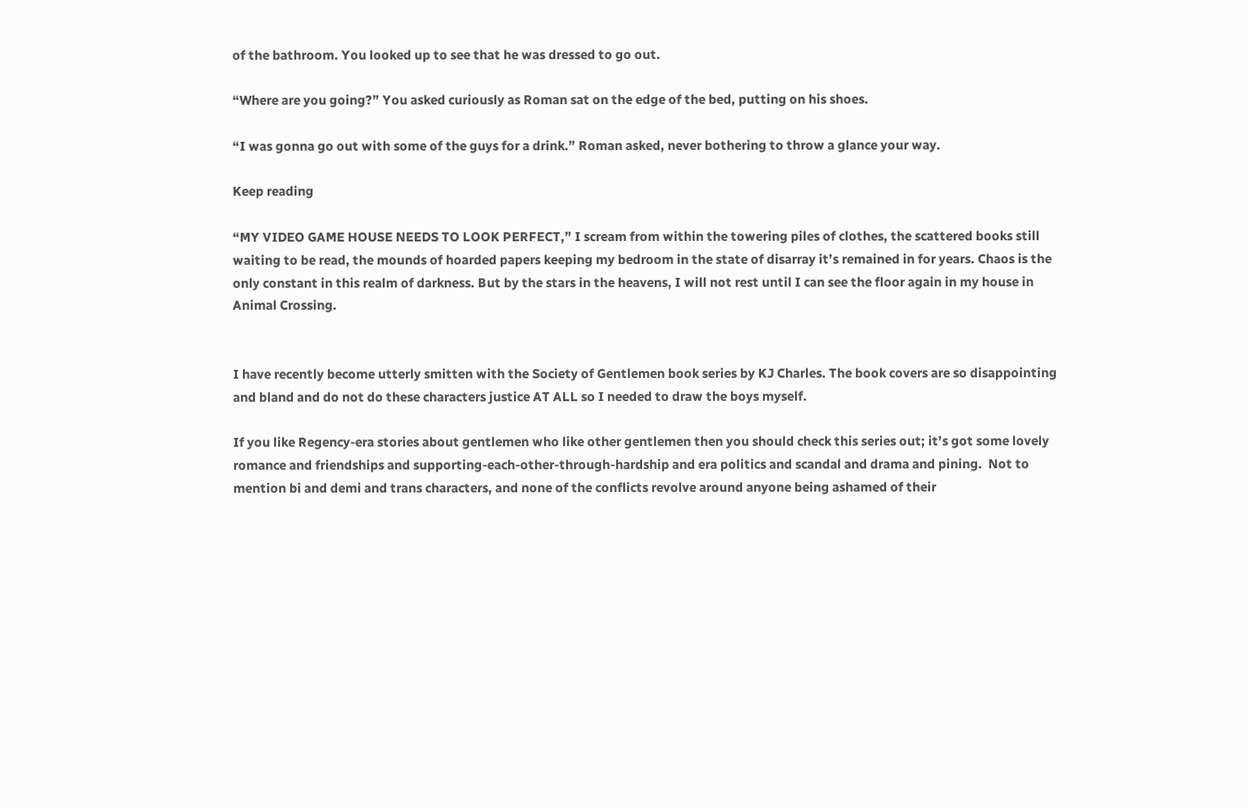of the bathroom. You looked up to see that he was dressed to go out.

“Where are you going?” You asked curiously as Roman sat on the edge of the bed, putting on his shoes.

“I was gonna go out with some of the guys for a drink.” Roman asked, never bothering to throw a glance your way.

Keep reading

“MY VIDEO GAME HOUSE NEEDS TO LOOK PERFECT,” I scream from within the towering piles of clothes, the scattered books still waiting to be read, the mounds of hoarded papers keeping my bedroom in the state of disarray it’s remained in for years. Chaos is the only constant in this realm of darkness. But by the stars in the heavens, I will not rest until I can see the floor again in my house in Animal Crossing.


I have recently become utterly smitten with the Society of Gentlemen book series by KJ Charles. The book covers are so disappointing and bland and do not do these characters justice AT ALL so I needed to draw the boys myself.

If you like Regency-era stories about gentlemen who like other gentlemen then you should check this series out; it’s got some lovely romance and friendships and supporting-each-other-through-hardship and era politics and scandal and drama and pining.  Not to mention bi and demi and trans characters, and none of the conflicts revolve around anyone being ashamed of their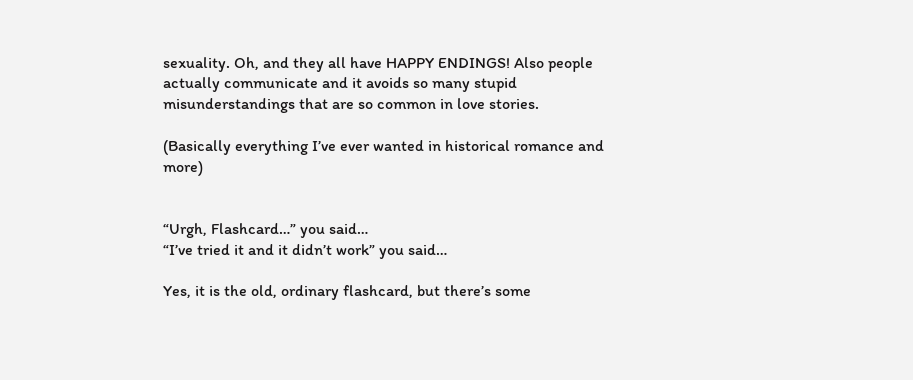sexuality. Oh, and they all have HAPPY ENDINGS! Also people actually communicate and it avoids so many stupid misunderstandings that are so common in love stories.

(Basically everything I’ve ever wanted in historical romance and more)


“Urgh, Flashcard…” you said…
“I’ve tried it and it didn’t work” you said…

Yes, it is the old, ordinary flashcard, but there’s some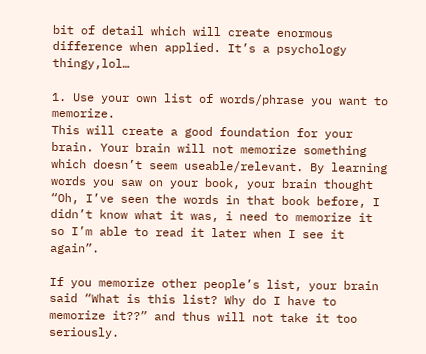bit of detail which will create enormous difference when applied. It’s a psychology thingy,lol…

1. Use your own list of words/phrase you want to memorize.
This will create a good foundation for your brain. Your brain will not memorize something which doesn’t seem useable/relevant. By learning words you saw on your book, your brain thought “Oh, I’ve seen the words in that book before, I didn’t know what it was, i need to memorize it so I’m able to read it later when I see it again”.

If you memorize other people’s list, your brain said “What is this list? Why do I have to memorize it??” and thus will not take it too seriously.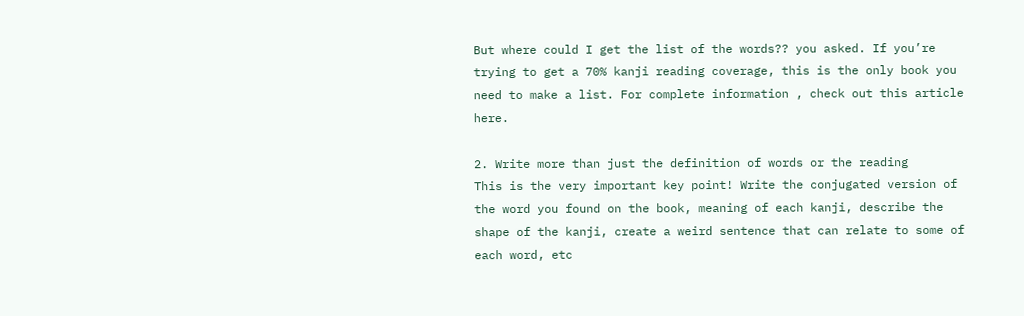But where could I get the list of the words?? you asked. If you’re trying to get a 70% kanji reading coverage, this is the only book you need to make a list. For complete information , check out this article here.

2. Write more than just the definition of words or the reading
This is the very important key point! Write the conjugated version of the word you found on the book, meaning of each kanji, describe the shape of the kanji, create a weird sentence that can relate to some of each word, etc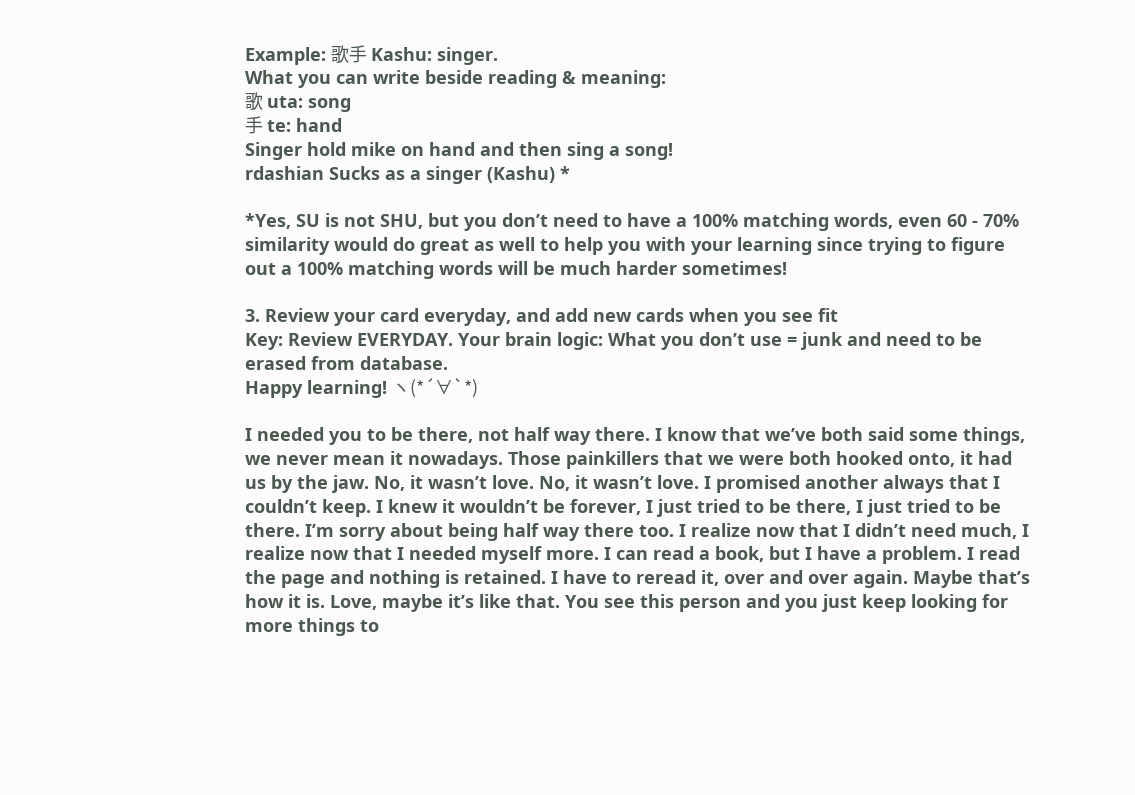Example: 歌手 Kashu: singer.
What you can write beside reading & meaning:
歌 uta: song
手 te: hand
Singer hold mike on hand and then sing a song!
rdashian Sucks as a singer (Kashu) *

*Yes, SU is not SHU, but you don’t need to have a 100% matching words, even 60 - 70% similarity would do great as well to help you with your learning since trying to figure out a 100% matching words will be much harder sometimes!

3. Review your card everyday, and add new cards when you see fit
Key: Review EVERYDAY. Your brain logic: What you don’t use = junk and need to be erased from database.
Happy learning! ヽ(*´∀`*)

I needed you to be there, not half way there. I know that we’ve both said some things, we never mean it nowadays. Those painkillers that we were both hooked onto, it had us by the jaw. No, it wasn’t love. No, it wasn’t love. I promised another always that I couldn’t keep. I knew it wouldn’t be forever, I just tried to be there, I just tried to be there. I’m sorry about being half way there too. I realize now that I didn’t need much, I realize now that I needed myself more. I can read a book, but I have a problem. I read the page and nothing is retained. I have to reread it, over and over again. Maybe that’s how it is. Love, maybe it’s like that. You see this person and you just keep looking for more things to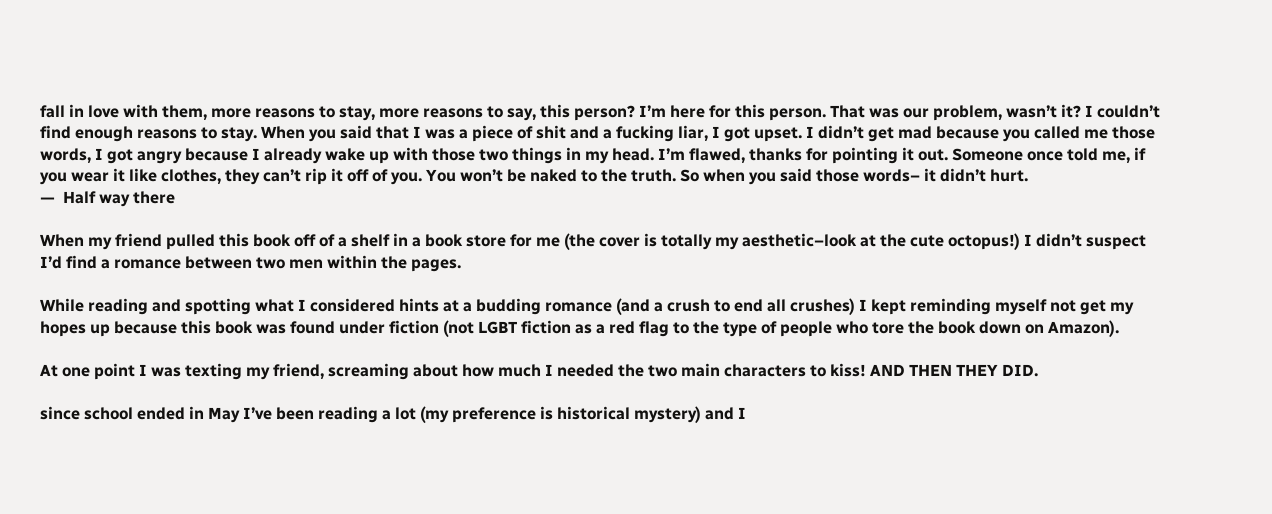fall in love with them, more reasons to stay, more reasons to say, this person? I’m here for this person. That was our problem, wasn’t it? I couldn’t find enough reasons to stay. When you said that I was a piece of shit and a fucking liar, I got upset. I didn’t get mad because you called me those words, I got angry because I already wake up with those two things in my head. I’m flawed, thanks for pointing it out. Someone once told me, if you wear it like clothes, they can’t rip it off of you. You won’t be naked to the truth. So when you said those words– it didn’t hurt.
—  Half way there

When my friend pulled this book off of a shelf in a book store for me (the cover is totally my aesthetic–look at the cute octopus!) I didn’t suspect I’d find a romance between two men within the pages.

While reading and spotting what I considered hints at a budding romance (and a crush to end all crushes) I kept reminding myself not get my hopes up because this book was found under fiction (not LGBT fiction as a red flag to the type of people who tore the book down on Amazon).

At one point I was texting my friend, screaming about how much I needed the two main characters to kiss! AND THEN THEY DID.

since school ended in May I’ve been reading a lot (my preference is historical mystery) and I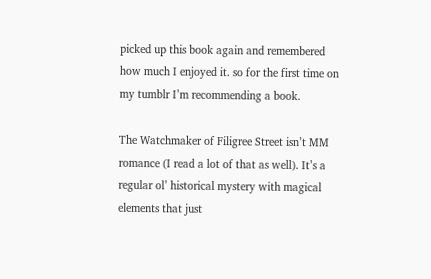picked up this book again and remembered how much I enjoyed it. so for the first time on my tumblr I’m recommending a book.

The Watchmaker of Filigree Street isn’t MM romance (I read a lot of that as well). It’s a regular ol’ historical mystery with magical elements that just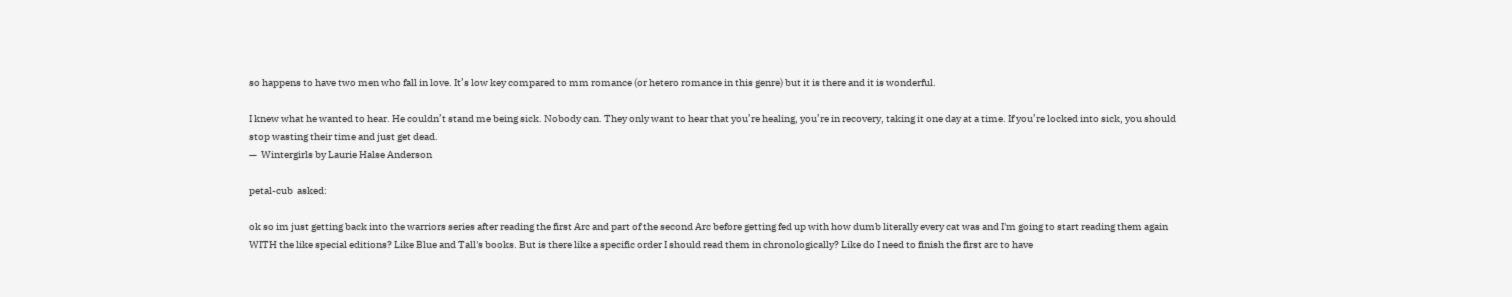so happens to have two men who fall in love. It’s low key compared to mm romance (or hetero romance in this genre) but it is there and it is wonderful.

I knew what he wanted to hear. He couldn’t stand me being sick. Nobody can. They only want to hear that you’re healing, you’re in recovery, taking it one day at a time. If you’re locked into sick, you should stop wasting their time and just get dead.
—  Wintergirls by Laurie Halse Anderson

petal-cub  asked:

ok so im just getting back into the warriors series after reading the first Arc and part of the second Arc before getting fed up with how dumb literally every cat was and I'm going to start reading them again WITH the like special editions? Like Blue and Tall's books. But is there like a specific order I should read them in chronologically? Like do I need to finish the first arc to have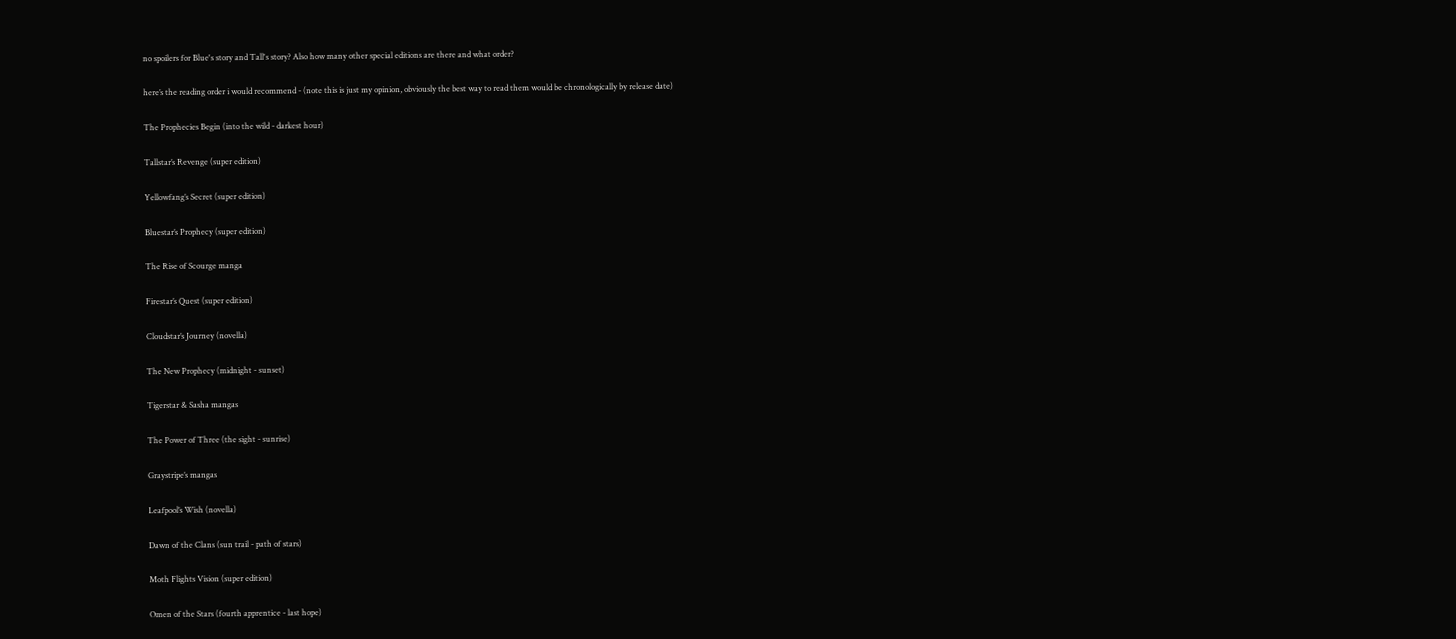no spoilers for Blue's story and Tall's story? Also how many other special editions are there and what order?

here’s the reading order i would recommend - (note this is just my opinion, obviously the best way to read them would be chronologically by release date)

The Prophecies Begin (into the wild - darkest hour)

Tallstar’s Revenge (super edition)

Yellowfang’s Secret (super edition)

Bluestar’s Prophecy (super edition)

The Rise of Scourge manga

Firestar’s Quest (super edition)

Cloudstar’s Journey (novella)

The New Prophecy (midnight - sunset)

Tigerstar & Sasha mangas

The Power of Three (the sight - sunrise)

Graystripe’s mangas

Leafpool’s Wish (novella)

Dawn of the Clans (sun trail - path of stars)

Moth Flights Vision (super edition)

Omen of the Stars (fourth apprentice - last hope)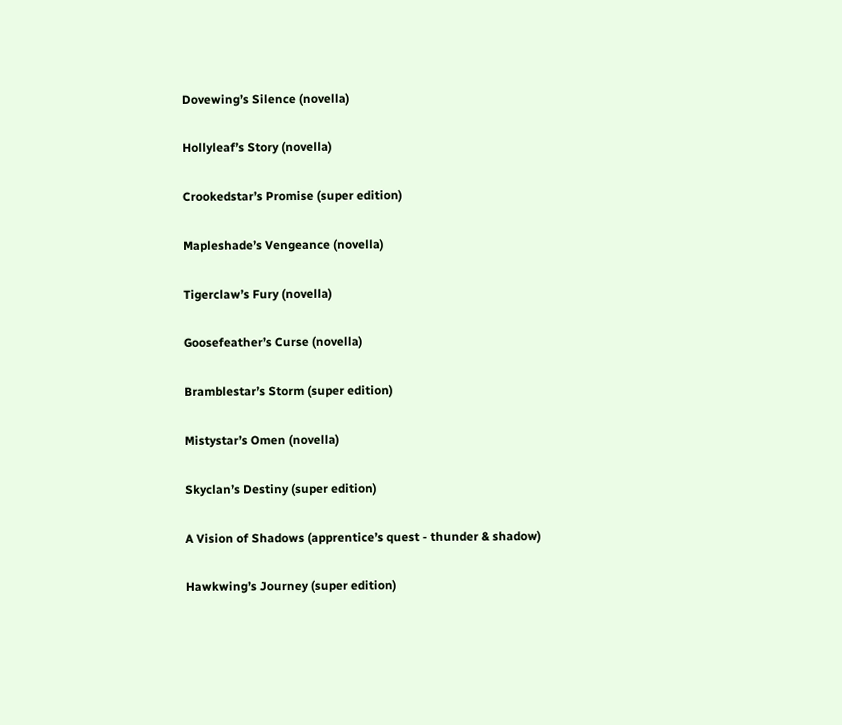Dovewing’s Silence (novella)

Hollyleaf’s Story (novella)

Crookedstar’s Promise (super edition)

Mapleshade’s Vengeance (novella)

Tigerclaw’s Fury (novella)

Goosefeather’s Curse (novella)

Bramblestar’s Storm (super edition)

Mistystar’s Omen (novella)

Skyclan’s Destiny (super edition)

A Vision of Shadows (apprentice’s quest - thunder & shadow)

Hawkwing’s Journey (super edition)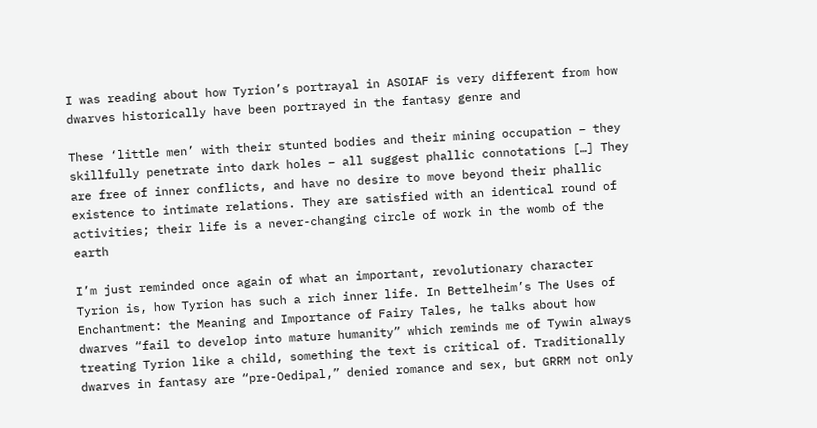I was reading about how Tyrion’s portrayal in ASOIAF is very different from how dwarves historically have been portrayed in the fantasy genre and

These ‘little men’ with their stunted bodies and their mining occupation – they skillfully penetrate into dark holes – all suggest phallic connotations […] They are free of inner conflicts, and have no desire to move beyond their phallic existence to intimate relations. They are satisfied with an identical round of activities; their life is a never-changing circle of work in the womb of the earth

I’m just reminded once again of what an important, revolutionary character Tyrion is, how Tyrion has such a rich inner life. In Bettelheim’s The Uses of Enchantment: the Meaning and Importance of Fairy Tales, he talks about how dwarves “fail to develop into mature humanity” which reminds me of Tywin always treating Tyrion like a child, something the text is critical of. Traditionally dwarves in fantasy are “pre-Oedipal,” denied romance and sex, but GRRM not only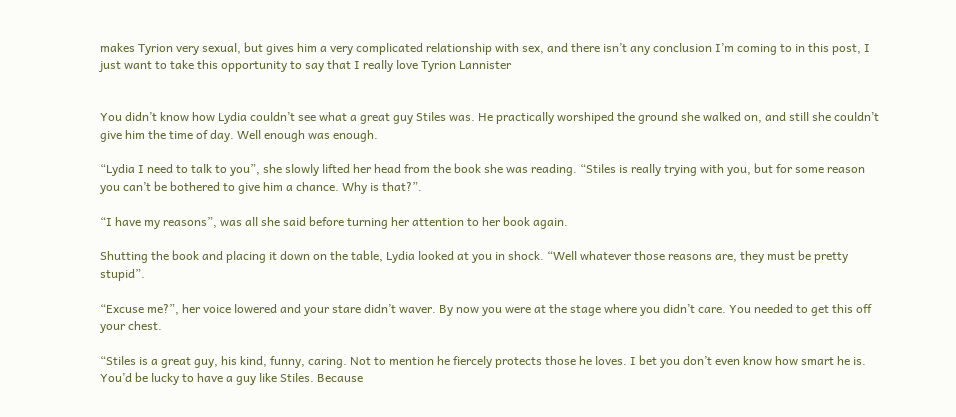makes Tyrion very sexual, but gives him a very complicated relationship with sex, and there isn’t any conclusion I’m coming to in this post, I just want to take this opportunity to say that I really love Tyrion Lannister


You didn’t know how Lydia couldn’t see what a great guy Stiles was. He practically worshiped the ground she walked on, and still she couldn’t give him the time of day. Well enough was enough.

“Lydia I need to talk to you”, she slowly lifted her head from the book she was reading. “Stiles is really trying with you, but for some reason you can’t be bothered to give him a chance. Why is that?”.

“I have my reasons”, was all she said before turning her attention to her book again.

Shutting the book and placing it down on the table, Lydia looked at you in shock. “Well whatever those reasons are, they must be pretty stupid”.

“Excuse me?”, her voice lowered and your stare didn’t waver. By now you were at the stage where you didn’t care. You needed to get this off your chest.

“Stiles is a great guy, his kind, funny, caring. Not to mention he fiercely protects those he loves. I bet you don’t even know how smart he is. You’d be lucky to have a guy like Stiles. Because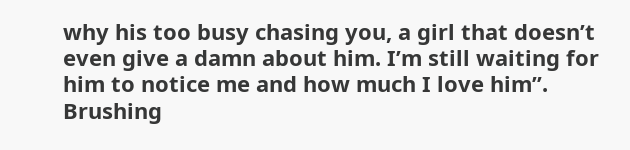why his too busy chasing you, a girl that doesn’t even give a damn about him. I’m still waiting for him to notice me and how much I love him”. Brushing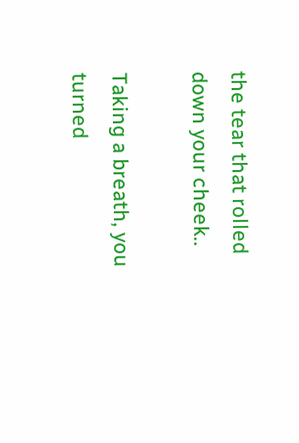the tear that rolled down your cheek..

Taking a breath, you turned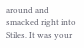around and smacked right into Stiles. It was your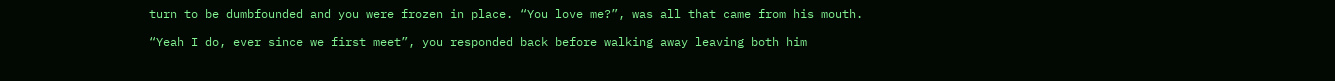turn to be dumbfounded and you were frozen in place. “You love me?”, was all that came from his mouth.

“Yeah I do, ever since we first meet”, you responded back before walking away leaving both him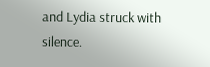and Lydia struck with silence.